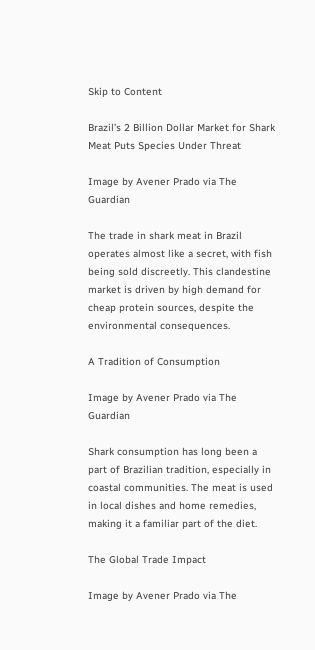Skip to Content

Brazil’s 2 Billion Dollar Market for Shark Meat Puts Species Under Threat

Image by Avener Prado via The Guardian

The trade in shark meat in Brazil operates almost like a secret, with fish being sold discreetly. This clandestine market is driven by high demand for cheap protein sources, despite the environmental consequences.

A Tradition of Consumption

Image by Avener Prado via The Guardian

Shark consumption has long been a part of Brazilian tradition, especially in coastal communities. The meat is used in local dishes and home remedies, making it a familiar part of the diet.

The Global Trade Impact

Image by Avener Prado via The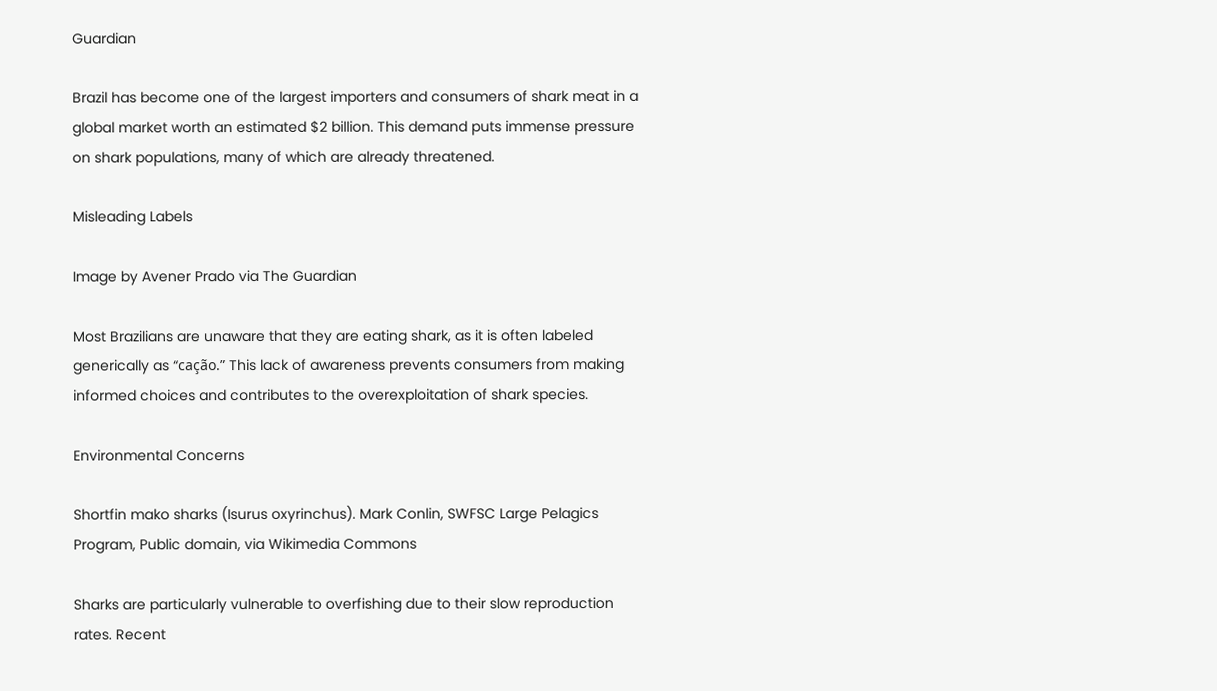Guardian

Brazil has become one of the largest importers and consumers of shark meat in a global market worth an estimated $2 billion. This demand puts immense pressure on shark populations, many of which are already threatened.

Misleading Labels

Image by Avener Prado via The Guardian

Most Brazilians are unaware that they are eating shark, as it is often labeled generically as “cação.” This lack of awareness prevents consumers from making informed choices and contributes to the overexploitation of shark species.

Environmental Concerns

Shortfin mako sharks (Isurus oxyrinchus). Mark Conlin, SWFSC Large Pelagics Program, Public domain, via Wikimedia Commons

Sharks are particularly vulnerable to overfishing due to their slow reproduction rates. Recent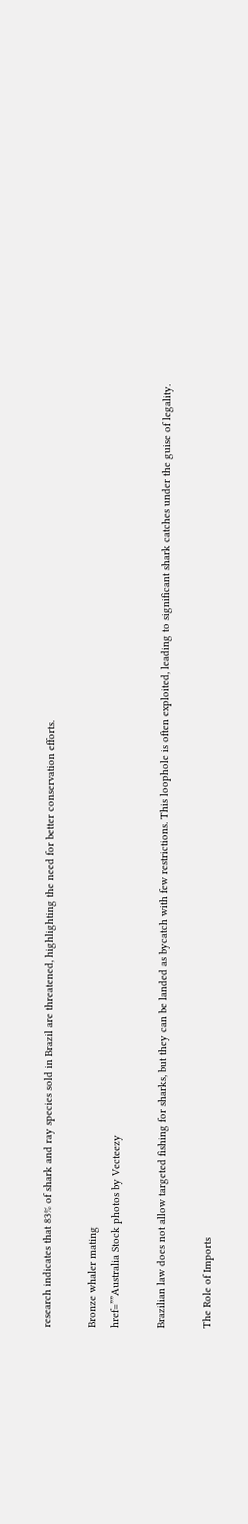research indicates that 83% of shark and ray species sold in Brazil are threatened, highlighting the need for better conservation efforts.

Bronze whaler mating
href=””Australia Stock photos by Vecteezy

Brazilian law does not allow targeted fishing for sharks, but they can be landed as bycatch with few restrictions. This loophole is often exploited, leading to significant shark catches under the guise of legality.

The Role of Imports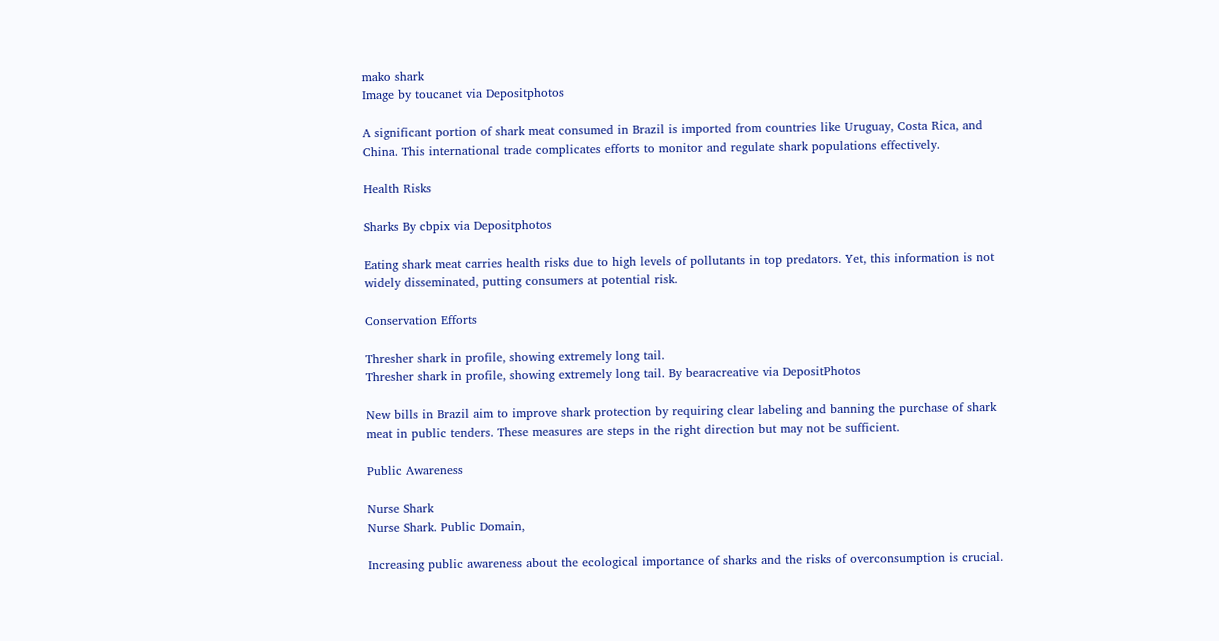mako shark
Image by toucanet via Depositphotos

A significant portion of shark meat consumed in Brazil is imported from countries like Uruguay, Costa Rica, and China. This international trade complicates efforts to monitor and regulate shark populations effectively.

Health Risks

Sharks By cbpix via Depositphotos

Eating shark meat carries health risks due to high levels of pollutants in top predators. Yet, this information is not widely disseminated, putting consumers at potential risk.

Conservation Efforts

Thresher shark in profile, showing extremely long tail.
Thresher shark in profile, showing extremely long tail. By bearacreative via DepositPhotos

New bills in Brazil aim to improve shark protection by requiring clear labeling and banning the purchase of shark meat in public tenders. These measures are steps in the right direction but may not be sufficient.

Public Awareness

Nurse Shark
Nurse Shark. Public Domain,

Increasing public awareness about the ecological importance of sharks and the risks of overconsumption is crucial.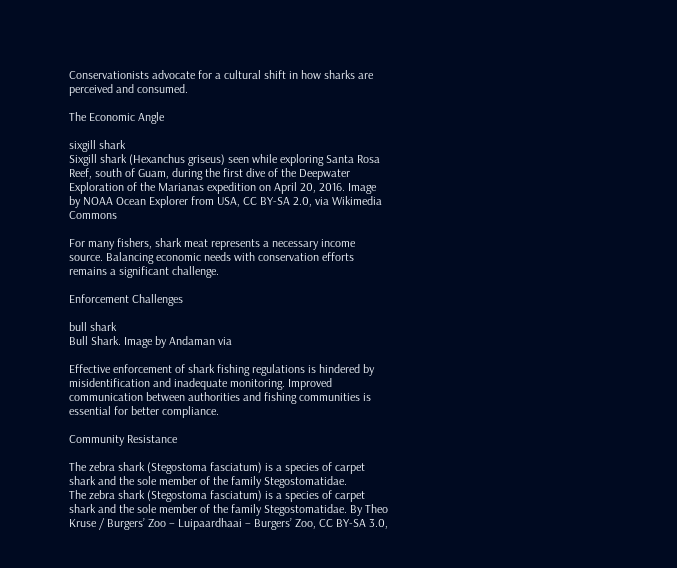Conservationists advocate for a cultural shift in how sharks are perceived and consumed.

The Economic Angle

sixgill shark
Sixgill shark (Hexanchus griseus) seen while exploring Santa Rosa Reef, south of Guam, during the first dive of the Deepwater Exploration of the Marianas expedition on April 20, 2016. Image by NOAA Ocean Explorer from USA, CC BY-SA 2.0, via Wikimedia Commons

For many fishers, shark meat represents a necessary income source. Balancing economic needs with conservation efforts remains a significant challenge.

Enforcement Challenges

bull shark
Bull Shark. Image by Andaman via

Effective enforcement of shark fishing regulations is hindered by misidentification and inadequate monitoring. Improved communication between authorities and fishing communities is essential for better compliance.

Community Resistance

The zebra shark (Stegostoma fasciatum) is a species of carpet shark and the sole member of the family Stegostomatidae.
The zebra shark (Stegostoma fasciatum) is a species of carpet shark and the sole member of the family Stegostomatidae. By Theo Kruse / Burgers’ Zoo – Luipaardhaai – Burgers’ Zoo, CC BY-SA 3.0,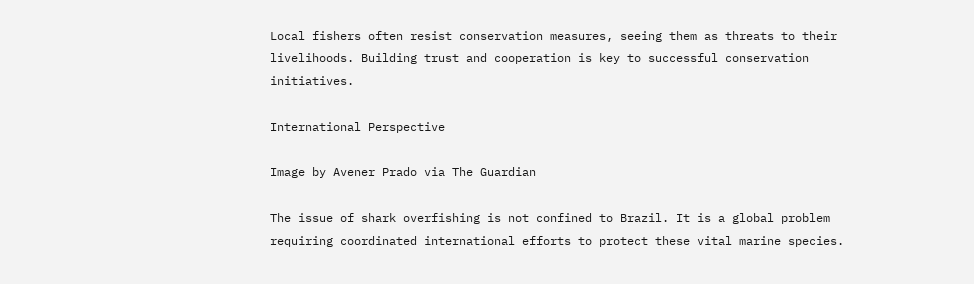Local fishers often resist conservation measures, seeing them as threats to their livelihoods. Building trust and cooperation is key to successful conservation initiatives.

International Perspective

Image by Avener Prado via The Guardian

The issue of shark overfishing is not confined to Brazil. It is a global problem requiring coordinated international efforts to protect these vital marine species.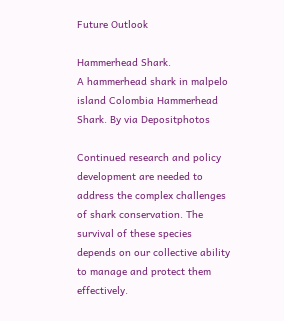Future Outlook

Hammerhead Shark.
A hammerhead shark in malpelo island Colombia Hammerhead Shark. By via Depositphotos

Continued research and policy development are needed to address the complex challenges of shark conservation. The survival of these species depends on our collective ability to manage and protect them effectively.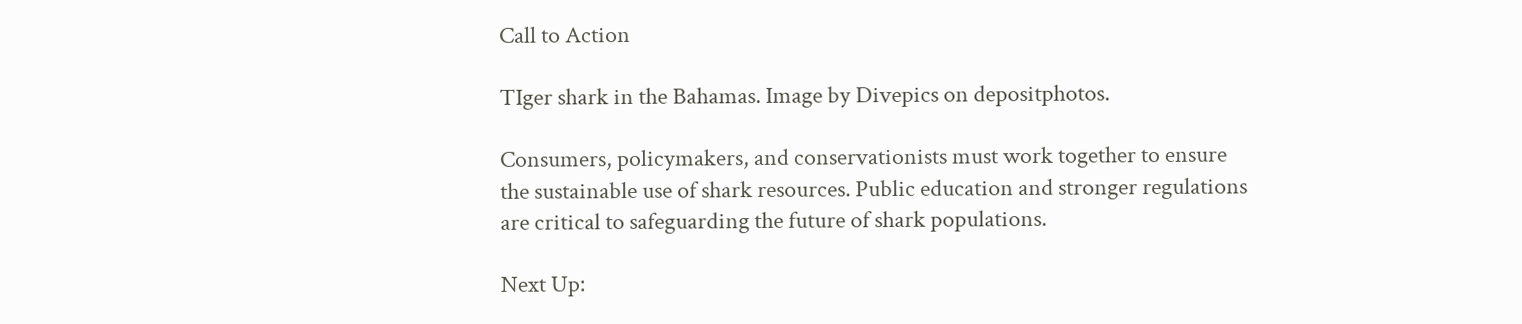Call to Action

TIger shark in the Bahamas. Image by Divepics on depositphotos.

Consumers, policymakers, and conservationists must work together to ensure the sustainable use of shark resources. Public education and stronger regulations are critical to safeguarding the future of shark populations.

Next Up: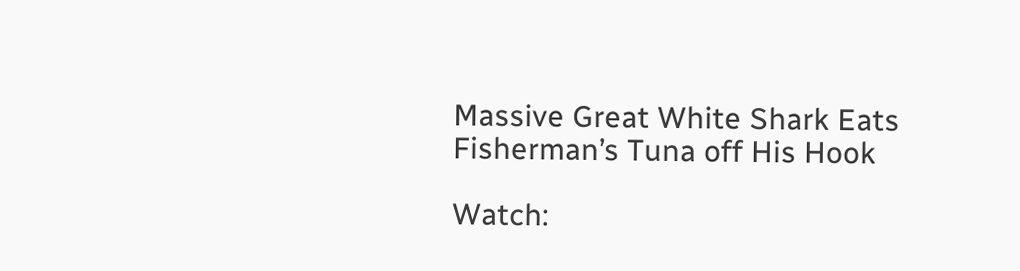Massive Great White Shark Eats Fisherman’s Tuna off His Hook

Watch: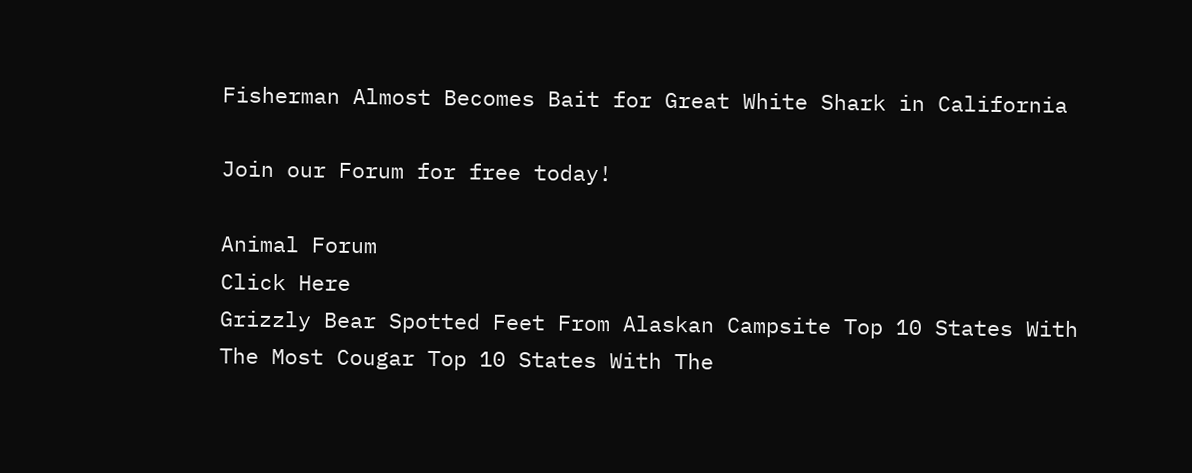Fisherman Almost Becomes Bait for Great White Shark in California

Join our Forum for free today!

Animal Forum
Click Here
Grizzly Bear Spotted Feet From Alaskan Campsite Top 10 States With The Most Cougar Top 10 States With The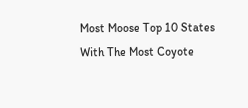Most Moose Top 10 States With The Most Coyote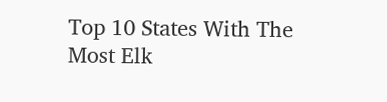Top 10 States With The Most Elk